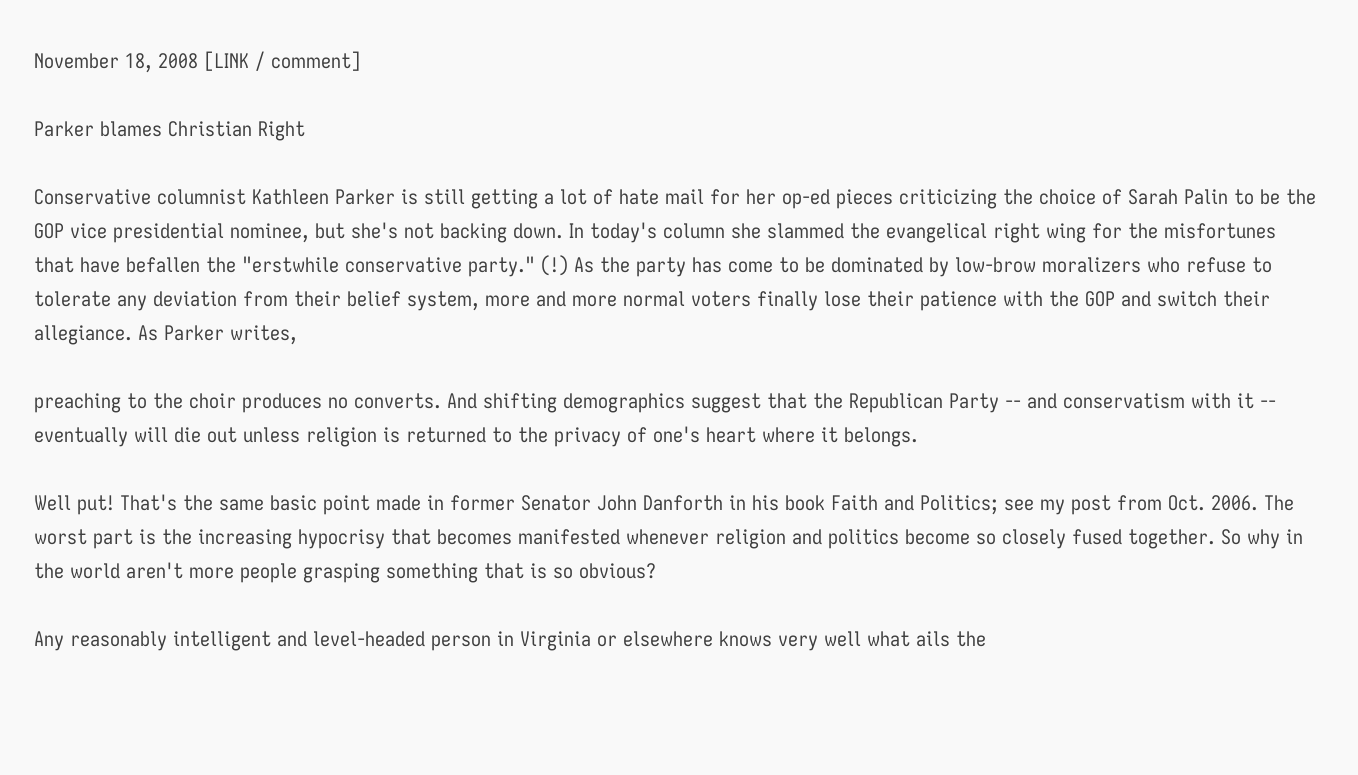November 18, 2008 [LINK / comment]

Parker blames Christian Right

Conservative columnist Kathleen Parker is still getting a lot of hate mail for her op-ed pieces criticizing the choice of Sarah Palin to be the GOP vice presidential nominee, but she's not backing down. In today's column she slammed the evangelical right wing for the misfortunes that have befallen the "erstwhile conservative party." (!) As the party has come to be dominated by low-brow moralizers who refuse to tolerate any deviation from their belief system, more and more normal voters finally lose their patience with the GOP and switch their allegiance. As Parker writes,

preaching to the choir produces no converts. And shifting demographics suggest that the Republican Party -- and conservatism with it -- eventually will die out unless religion is returned to the privacy of one's heart where it belongs.

Well put! That's the same basic point made in former Senator John Danforth in his book Faith and Politics; see my post from Oct. 2006. The worst part is the increasing hypocrisy that becomes manifested whenever religion and politics become so closely fused together. So why in the world aren't more people grasping something that is so obvious?

Any reasonably intelligent and level-headed person in Virginia or elsewhere knows very well what ails the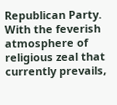Republican Party. With the feverish atmosphere of religious zeal that currently prevails,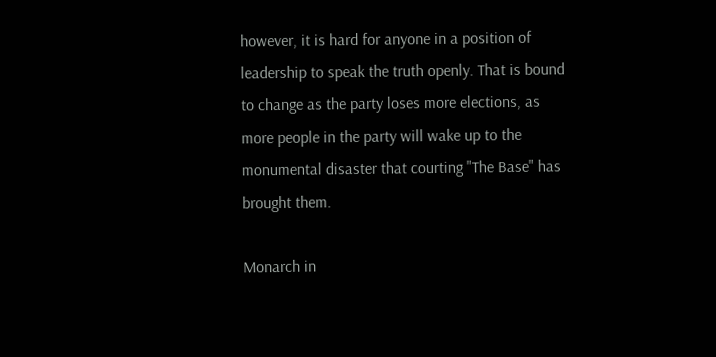however, it is hard for anyone in a position of leadership to speak the truth openly. That is bound to change as the party loses more elections, as more people in the party will wake up to the monumental disaster that courting "The Base" has brought them.

Monarch in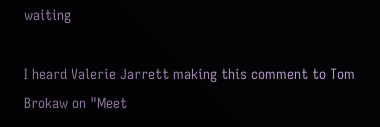waiting

I heard Valerie Jarrett making this comment to Tom Brokaw on "Meet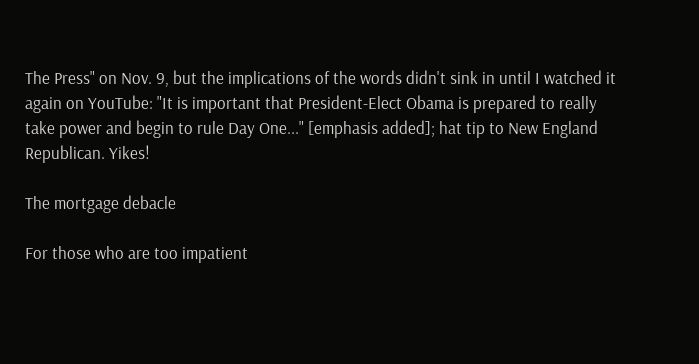The Press" on Nov. 9, but the implications of the words didn't sink in until I watched it again on YouTube: "It is important that President-Elect Obama is prepared to really take power and begin to rule Day One..." [emphasis added]; hat tip to New England Republican. Yikes!

The mortgage debacle

For those who are too impatient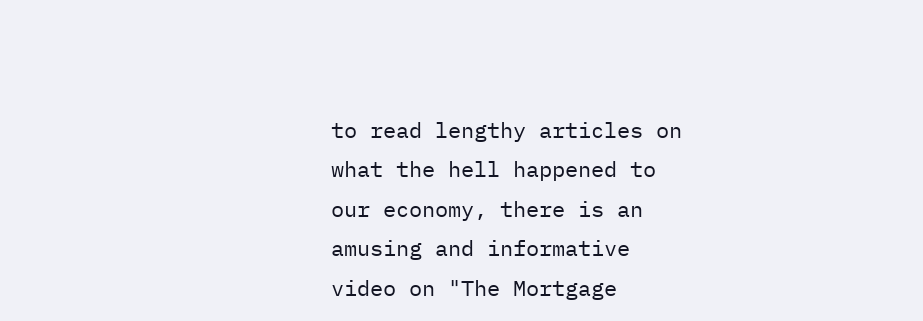to read lengthy articles on what the hell happened to our economy, there is an amusing and informative video on "The Mortgage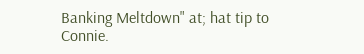Banking Meltdown" at; hat tip to Connie.